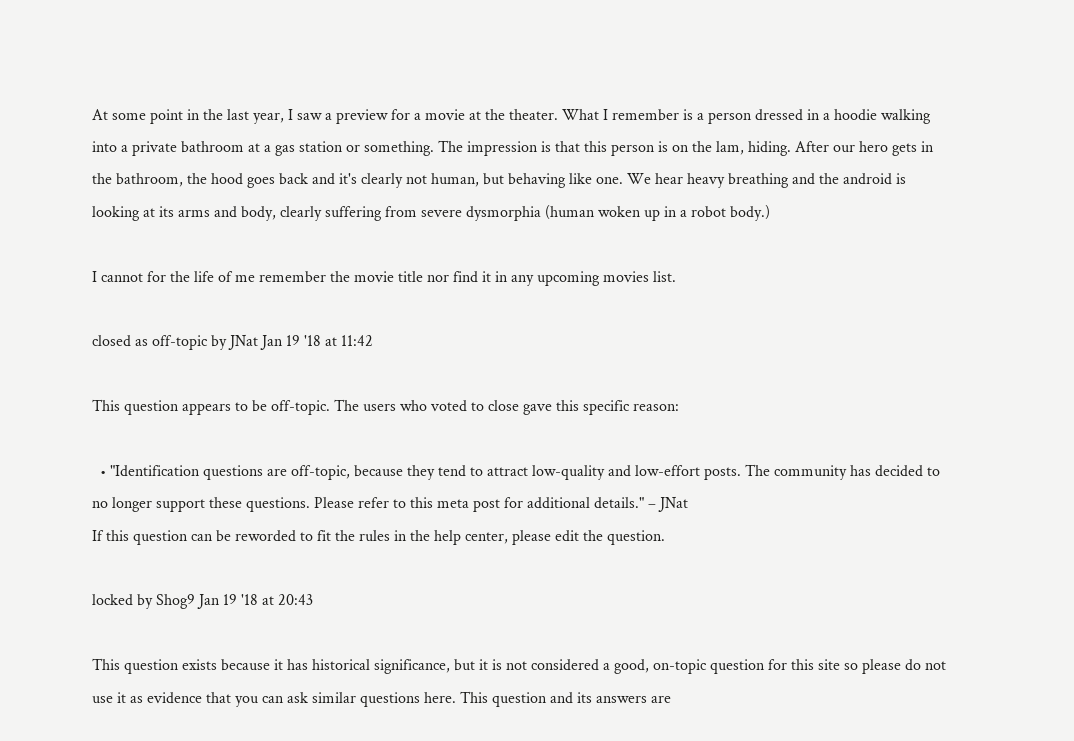At some point in the last year, I saw a preview for a movie at the theater. What I remember is a person dressed in a hoodie walking into a private bathroom at a gas station or something. The impression is that this person is on the lam, hiding. After our hero gets in the bathroom, the hood goes back and it's clearly not human, but behaving like one. We hear heavy breathing and the android is looking at its arms and body, clearly suffering from severe dysmorphia (human woken up in a robot body.)

I cannot for the life of me remember the movie title nor find it in any upcoming movies list.

closed as off-topic by JNat Jan 19 '18 at 11:42

This question appears to be off-topic. The users who voted to close gave this specific reason:

  • "Identification questions are off-topic, because they tend to attract low-quality and low-effort posts. The community has decided to no longer support these questions. Please refer to this meta post for additional details." – JNat
If this question can be reworded to fit the rules in the help center, please edit the question.

locked by Shog9 Jan 19 '18 at 20:43

This question exists because it has historical significance, but it is not considered a good, on-topic question for this site so please do not use it as evidence that you can ask similar questions here. This question and its answers are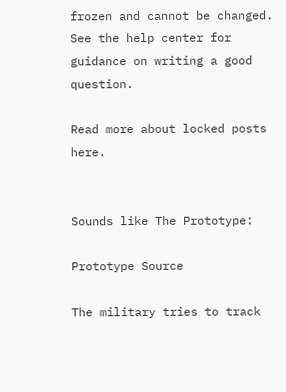frozen and cannot be changed. See the help center for guidance on writing a good question.

Read more about locked posts here.


Sounds like The Prototype:

Prototype Source

The military tries to track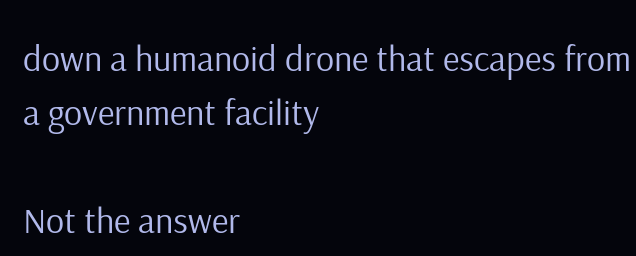down a humanoid drone that escapes from a government facility

Not the answer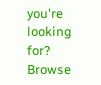you're looking for? Browse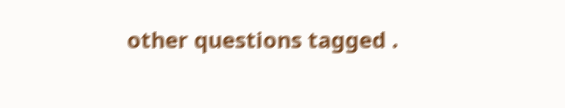other questions tagged .